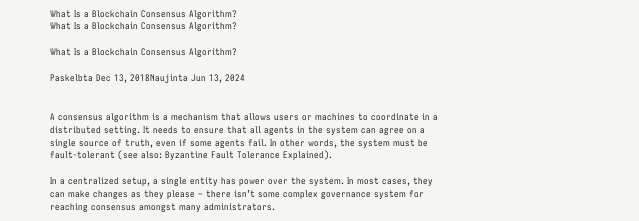What Is a Blockchain Consensus Algorithm?
What Is a Blockchain Consensus Algorithm?

What Is a Blockchain Consensus Algorithm?

Paskelbta Dec 13, 2018Naujinta Jun 13, 2024


A consensus algorithm is a mechanism that allows users or machines to coordinate in a distributed setting. It needs to ensure that all agents in the system can agree on a single source of truth, even if some agents fail. In other words, the system must be fault-tolerant (see also: Byzantine Fault Tolerance Explained).

In a centralized setup, a single entity has power over the system. In most cases, they can make changes as they please – there isn’t some complex governance system for reaching consensus amongst many administrators.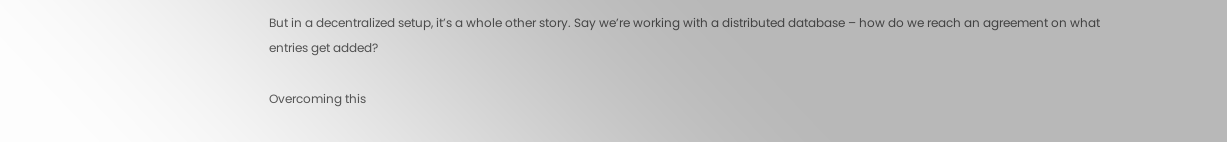But in a decentralized setup, it’s a whole other story. Say we’re working with a distributed database – how do we reach an agreement on what entries get added?

Overcoming this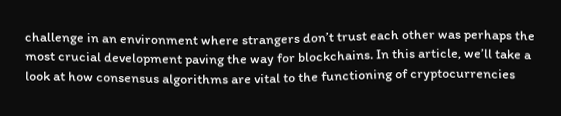challenge in an environment where strangers don’t trust each other was perhaps the most crucial development paving the way for blockchains. In this article, we’ll take a look at how consensus algorithms are vital to the functioning of cryptocurrencies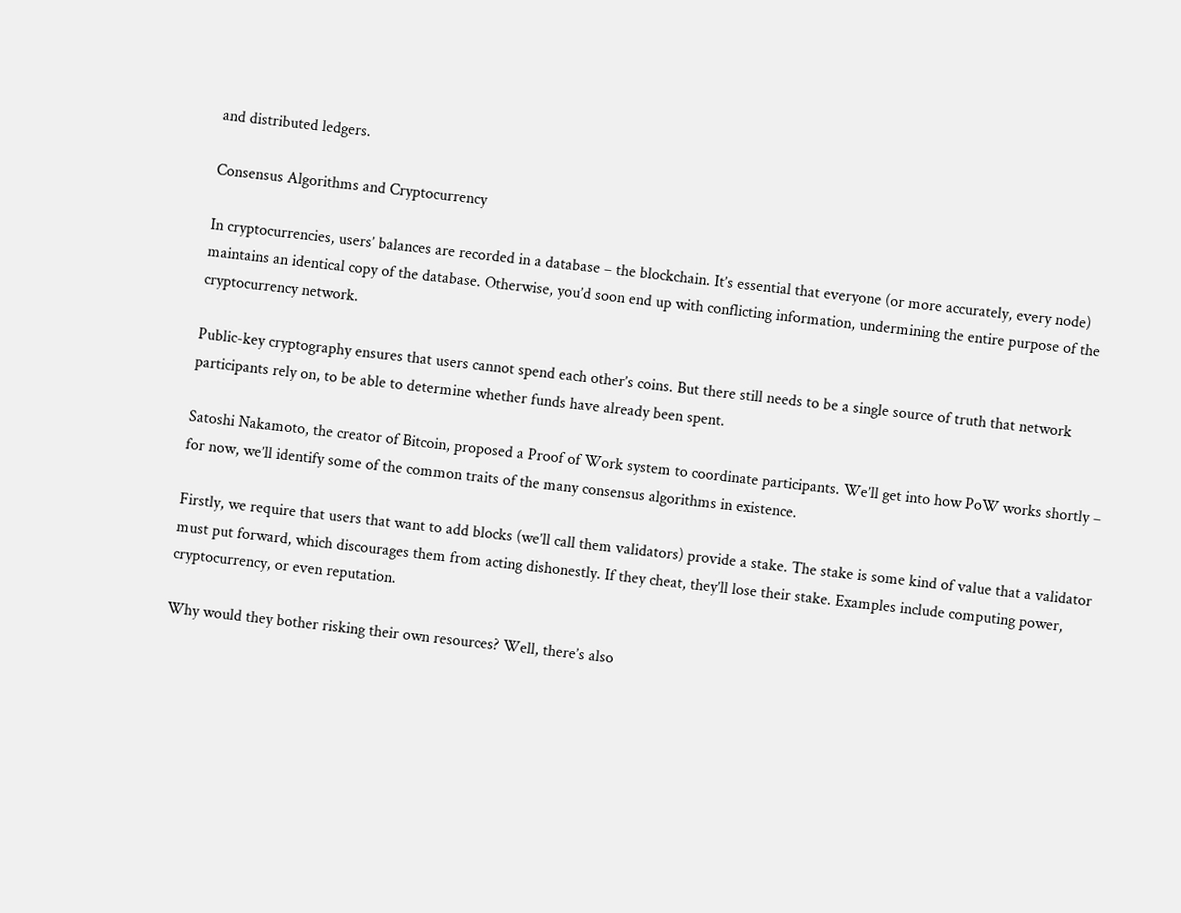and distributed ledgers.

Consensus Algorithms and Cryptocurrency

In cryptocurrencies, users’ balances are recorded in a database – the blockchain. It’s essential that everyone (or more accurately, every node) maintains an identical copy of the database. Otherwise, you’d soon end up with conflicting information, undermining the entire purpose of the cryptocurrency network.

Public-key cryptography ensures that users cannot spend each other’s coins. But there still needs to be a single source of truth that network participants rely on, to be able to determine whether funds have already been spent.

Satoshi Nakamoto, the creator of Bitcoin, proposed a Proof of Work system to coordinate participants. We’ll get into how PoW works shortly – for now, we’ll identify some of the common traits of the many consensus algorithms in existence.

Firstly, we require that users that want to add blocks (we’ll call them validators) provide a stake. The stake is some kind of value that a validator must put forward, which discourages them from acting dishonestly. If they cheat, they’ll lose their stake. Examples include computing power, cryptocurrency, or even reputation.

Why would they bother risking their own resources? Well, there’s also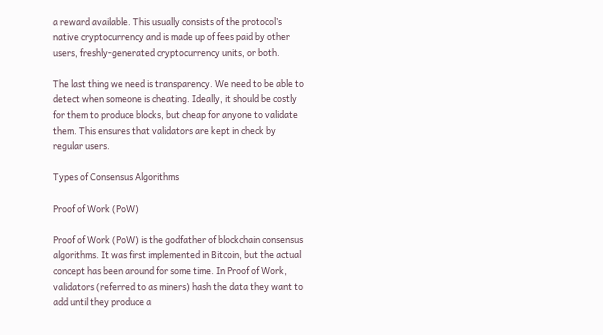a reward available. This usually consists of the protocol’s native cryptocurrency and is made up of fees paid by other users, freshly-generated cryptocurrency units, or both.

The last thing we need is transparency. We need to be able to detect when someone is cheating. Ideally, it should be costly for them to produce blocks, but cheap for anyone to validate them. This ensures that validators are kept in check by regular users.

Types of Consensus Algorithms

Proof of Work (PoW)

Proof of Work (PoW) is the godfather of blockchain consensus algorithms. It was first implemented in Bitcoin, but the actual concept has been around for some time. In Proof of Work, validators (referred to as miners) hash the data they want to add until they produce a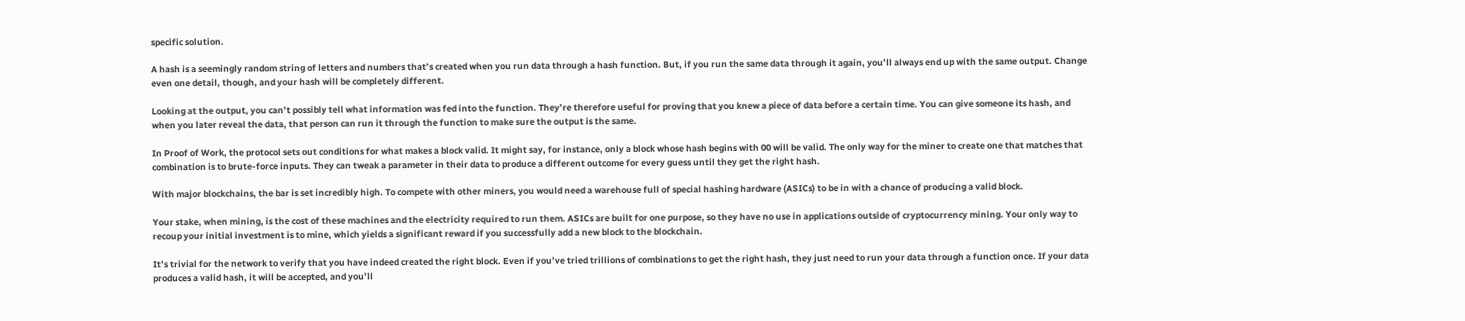specific solution.

A hash is a seemingly random string of letters and numbers that’s created when you run data through a hash function. But, if you run the same data through it again, you’ll always end up with the same output. Change even one detail, though, and your hash will be completely different.

Looking at the output, you can’t possibly tell what information was fed into the function. They’re therefore useful for proving that you knew a piece of data before a certain time. You can give someone its hash, and when you later reveal the data, that person can run it through the function to make sure the output is the same.

In Proof of Work, the protocol sets out conditions for what makes a block valid. It might say, for instance, only a block whose hash begins with 00 will be valid. The only way for the miner to create one that matches that combination is to brute-force inputs. They can tweak a parameter in their data to produce a different outcome for every guess until they get the right hash.

With major blockchains, the bar is set incredibly high. To compete with other miners, you would need a warehouse full of special hashing hardware (ASICs) to be in with a chance of producing a valid block.

Your stake, when mining, is the cost of these machines and the electricity required to run them. ASICs are built for one purpose, so they have no use in applications outside of cryptocurrency mining. Your only way to recoup your initial investment is to mine, which yields a significant reward if you successfully add a new block to the blockchain.

It’s trivial for the network to verify that you have indeed created the right block. Even if you’ve tried trillions of combinations to get the right hash, they just need to run your data through a function once. If your data produces a valid hash, it will be accepted, and you’ll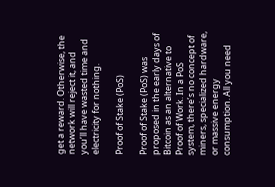get a reward. Otherwise, the network will reject it, and you’ll have wasted time and electricity for nothing.

Proof of Stake (PoS)

Proof of Stake (PoS) was proposed in the early days of Bitcoin as an alternative to Proof of Work. In a PoS system, there’s no concept of miners, specialized hardware, or massive energy consumption. All you need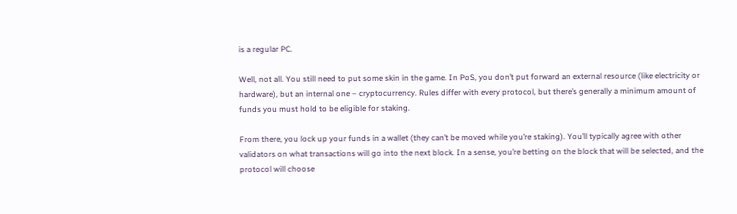is a regular PC.

Well, not all. You still need to put some skin in the game. In PoS, you don’t put forward an external resource (like electricity or hardware), but an internal one – cryptocurrency. Rules differ with every protocol, but there’s generally a minimum amount of funds you must hold to be eligible for staking.

From there, you lock up your funds in a wallet (they can’t be moved while you’re staking). You’ll typically agree with other validators on what transactions will go into the next block. In a sense, you’re betting on the block that will be selected, and the protocol will choose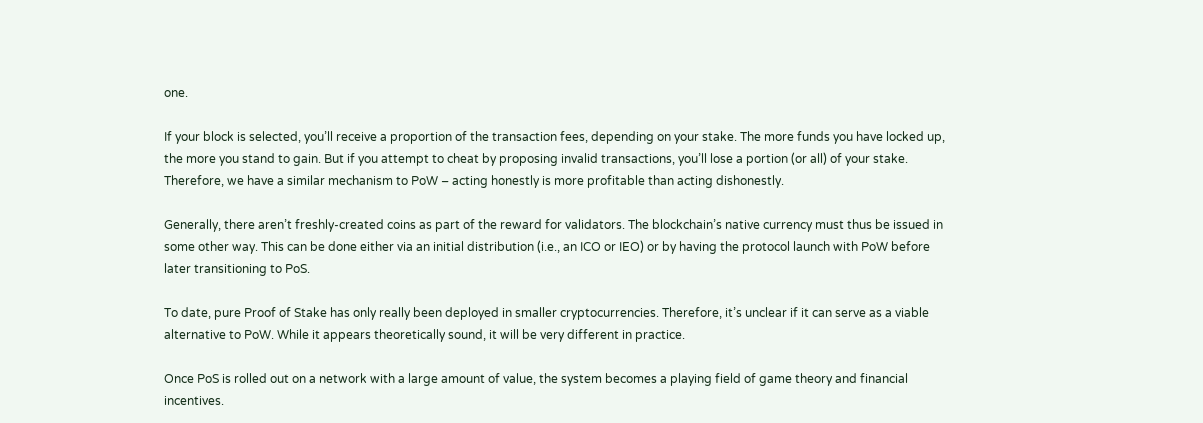one.

If your block is selected, you’ll receive a proportion of the transaction fees, depending on your stake. The more funds you have locked up, the more you stand to gain. But if you attempt to cheat by proposing invalid transactions, you’ll lose a portion (or all) of your stake. Therefore, we have a similar mechanism to PoW – acting honestly is more profitable than acting dishonestly.

Generally, there aren’t freshly-created coins as part of the reward for validators. The blockchain’s native currency must thus be issued in some other way. This can be done either via an initial distribution (i.e., an ICO or IEO) or by having the protocol launch with PoW before later transitioning to PoS.

To date, pure Proof of Stake has only really been deployed in smaller cryptocurrencies. Therefore, it’s unclear if it can serve as a viable alternative to PoW. While it appears theoretically sound, it will be very different in practice.

Once PoS is rolled out on a network with a large amount of value, the system becomes a playing field of game theory and financial incentives.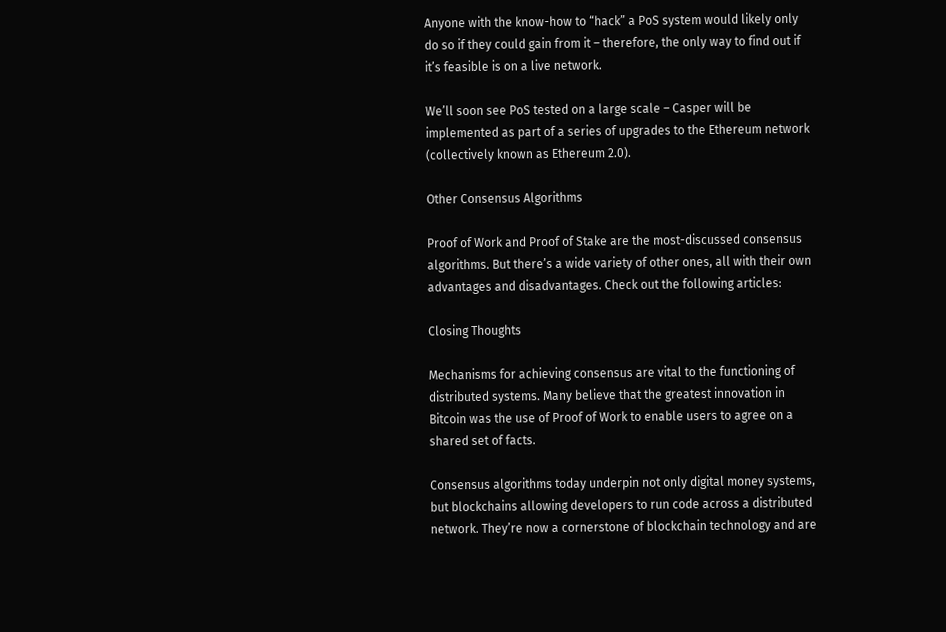Anyone with the know-how to “hack” a PoS system would likely only do so if they could gain from it – therefore, the only way to find out if it’s feasible is on a live network.

We’ll soon see PoS tested on a large scale – Casper will be implemented as part of a series of upgrades to the Ethereum network (collectively known as Ethereum 2.0).

Other Consensus Algorithms

Proof of Work and Proof of Stake are the most-discussed consensus algorithms. But there’s a wide variety of other ones, all with their own advantages and disadvantages. Check out the following articles:

Closing Thoughts

Mechanisms for achieving consensus are vital to the functioning of distributed systems. Many believe that the greatest innovation in Bitcoin was the use of Proof of Work to enable users to agree on a shared set of facts.

Consensus algorithms today underpin not only digital money systems, but blockchains allowing developers to run code across a distributed network. They’re now a cornerstone of blockchain technology and are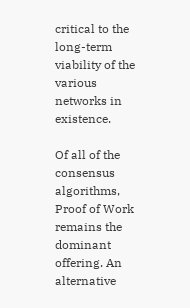critical to the long-term viability of the various networks in existence.

Of all of the consensus algorithms, Proof of Work remains the dominant offering. An alternative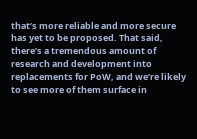that’s more reliable and more secure has yet to be proposed. That said, there’s a tremendous amount of research and development into replacements for PoW, and we’re likely to see more of them surface in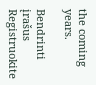the coming years.

Bendrinti įrašus
Registruokite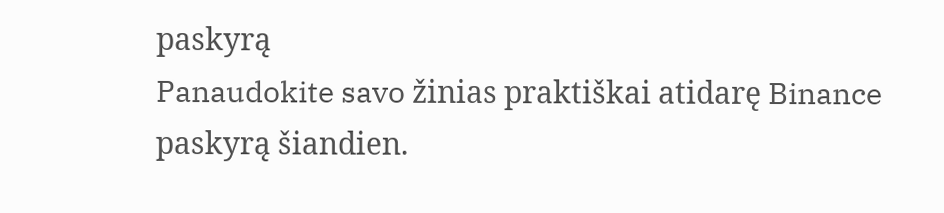paskyrą
Panaudokite savo žinias praktiškai atidarę Binance paskyrą šiandien.